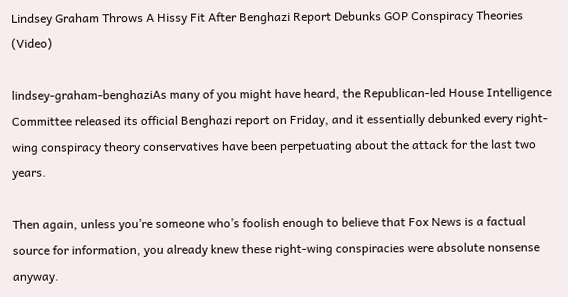Lindsey Graham Throws A Hissy Fit After Benghazi Report Debunks GOP Conspiracy Theories (Video)

lindsey-graham-benghaziAs many of you might have heard, the Republican-led House Intelligence Committee released its official Benghazi report on Friday, and it essentially debunked every right-wing conspiracy theory conservatives have been perpetuating about the attack for the last two years.

Then again, unless you’re someone who’s foolish enough to believe that Fox News is a factual source for information, you already knew these right-wing conspiracies were absolute nonsense anyway.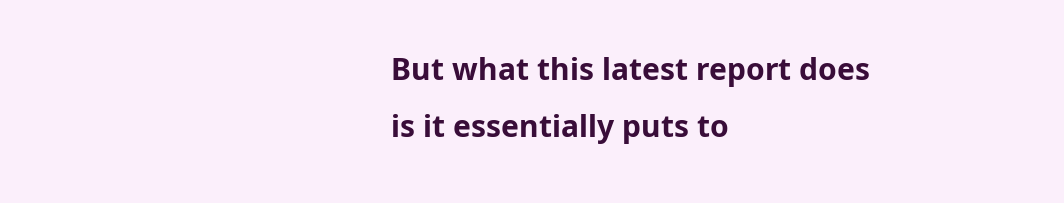But what this latest report does is it essentially puts to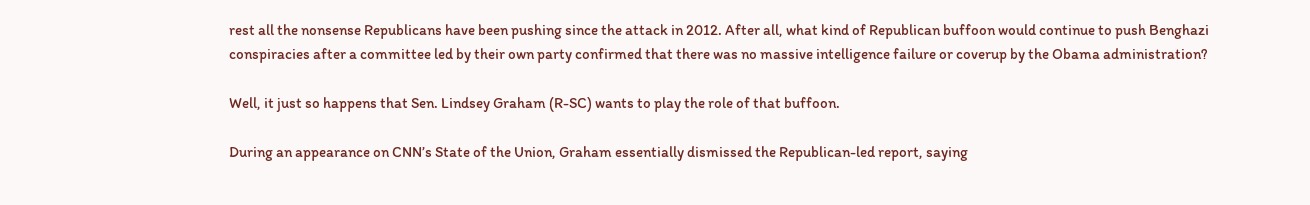rest all the nonsense Republicans have been pushing since the attack in 2012. After all, what kind of Republican buffoon would continue to push Benghazi conspiracies after a committee led by their own party confirmed that there was no massive intelligence failure or coverup by the Obama administration?

Well, it just so happens that Sen. Lindsey Graham (R-SC) wants to play the role of that buffoon.

During an appearance on CNN’s State of the Union, Graham essentially dismissed the Republican-led report, saying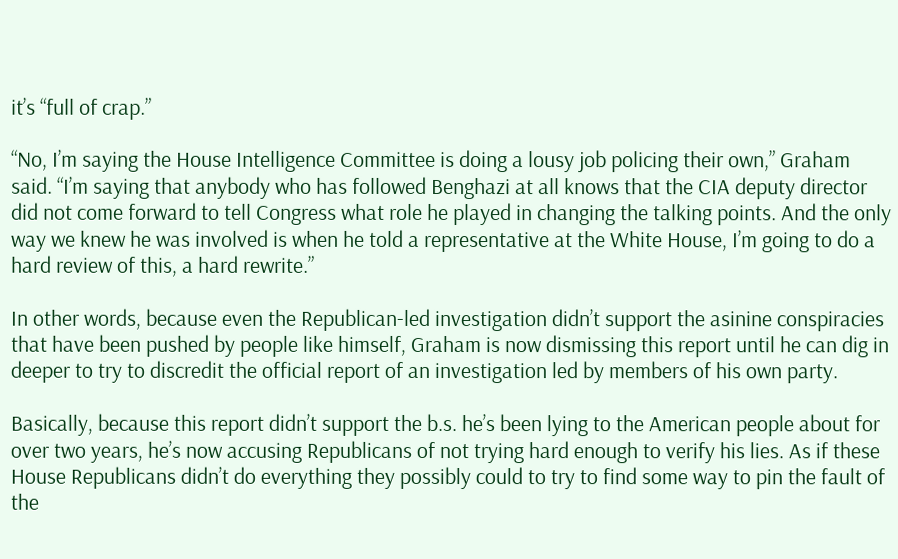it’s “full of crap.”

“No, I’m saying the House Intelligence Committee is doing a lousy job policing their own,” Graham said. “I’m saying that anybody who has followed Benghazi at all knows that the CIA deputy director did not come forward to tell Congress what role he played in changing the talking points. And the only way we knew he was involved is when he told a representative at the White House, I’m going to do a hard review of this, a hard rewrite.”

In other words, because even the Republican-led investigation didn’t support the asinine conspiracies that have been pushed by people like himself, Graham is now dismissing this report until he can dig in deeper to try to discredit the official report of an investigation led by members of his own party.

Basically, because this report didn’t support the b.s. he’s been lying to the American people about for over two years, he’s now accusing Republicans of not trying hard enough to verify his lies. As if these House Republicans didn’t do everything they possibly could to try to find some way to pin the fault of the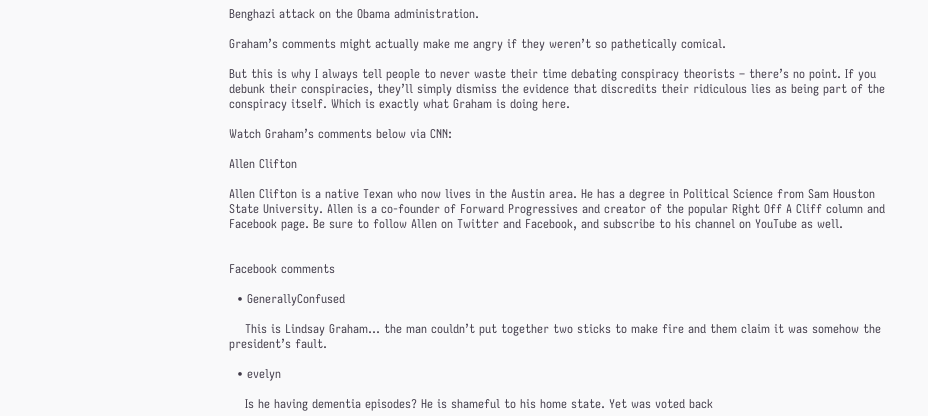Benghazi attack on the Obama administration.

Graham’s comments might actually make me angry if they weren’t so pathetically comical.

But this is why I always tell people to never waste their time debating conspiracy theorists – there’s no point. If you debunk their conspiracies, they’ll simply dismiss the evidence that discredits their ridiculous lies as being part of the conspiracy itself. Which is exactly what Graham is doing here.

Watch Graham’s comments below via CNN:

Allen Clifton

Allen Clifton is a native Texan who now lives in the Austin area. He has a degree in Political Science from Sam Houston State University. Allen is a co-founder of Forward Progressives and creator of the popular Right Off A Cliff column and Facebook page. Be sure to follow Allen on Twitter and Facebook, and subscribe to his channel on YouTube as well.


Facebook comments

  • GenerallyConfused

    This is Lindsay Graham… the man couldn’t put together two sticks to make fire and them claim it was somehow the president’s fault.

  • evelyn

    Is he having dementia episodes? He is shameful to his home state. Yet was voted back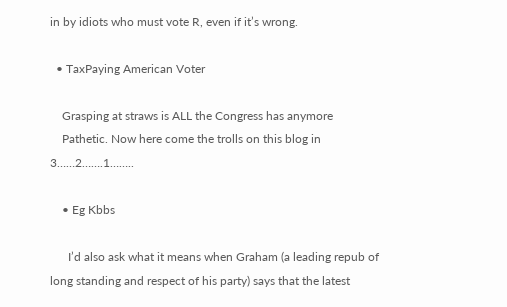in by idiots who must vote R, even if it’s wrong.

  • TaxPaying American Voter

    Grasping at straws is ALL the Congress has anymore
    Pathetic. Now here come the trolls on this blog in 3……2…….1……..

    • Eg Kbbs

      I’d also ask what it means when Graham (a leading repub of long standing and respect of his party) says that the latest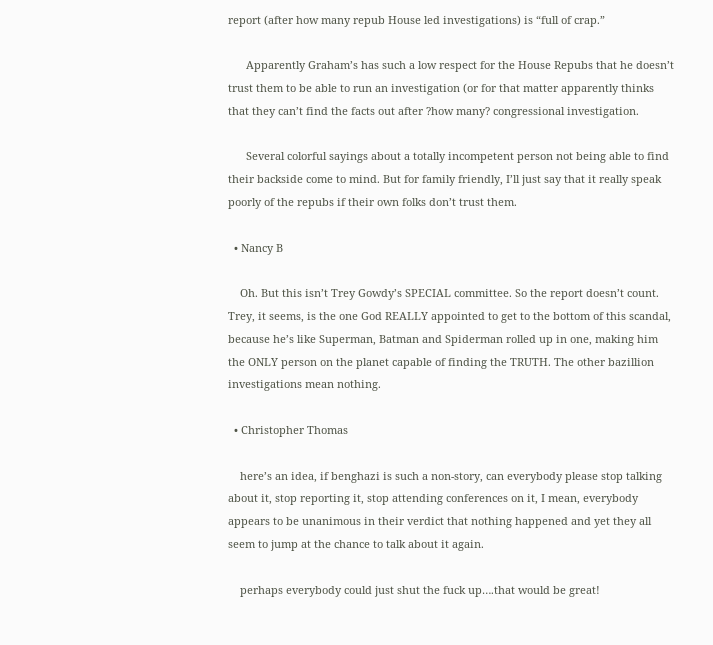report (after how many repub House led investigations) is “full of crap.”

      Apparently Graham’s has such a low respect for the House Repubs that he doesn’t trust them to be able to run an investigation (or for that matter apparently thinks that they can’t find the facts out after ?how many? congressional investigation.

      Several colorful sayings about a totally incompetent person not being able to find their backside come to mind. But for family friendly, I’ll just say that it really speak poorly of the repubs if their own folks don’t trust them.

  • Nancy B

    Oh. But this isn’t Trey Gowdy’s SPECIAL committee. So the report doesn’t count. Trey, it seems, is the one God REALLY appointed to get to the bottom of this scandal, because he’s like Superman, Batman and Spiderman rolled up in one, making him the ONLY person on the planet capable of finding the TRUTH. The other bazillion investigations mean nothing.

  • Christopher Thomas

    here’s an idea, if benghazi is such a non-story, can everybody please stop talking about it, stop reporting it, stop attending conferences on it, I mean, everybody appears to be unanimous in their verdict that nothing happened and yet they all seem to jump at the chance to talk about it again.

    perhaps everybody could just shut the fuck up….that would be great!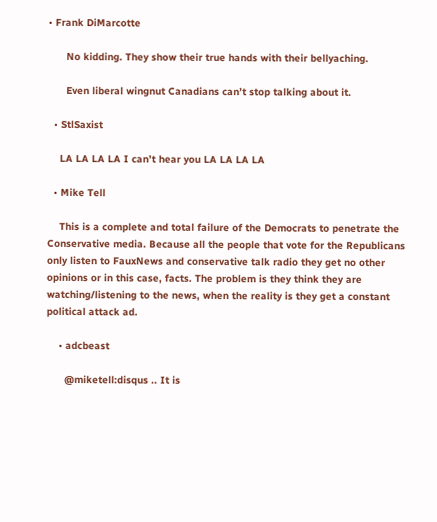• Frank DiMarcotte

      No kidding. They show their true hands with their bellyaching.

      Even liberal wingnut Canadians can’t stop talking about it.

  • StlSaxist

    LA LA LA LA I can’t hear you LA LA LA LA

  • Mike Tell

    This is a complete and total failure of the Democrats to penetrate the Conservative media. Because all the people that vote for the Republicans only listen to FauxNews and conservative talk radio they get no other opinions or in this case, facts. The problem is they think they are watching/listening to the news, when the reality is they get a constant political attack ad.

    • adcbeast

      @miketell:disqus .. It is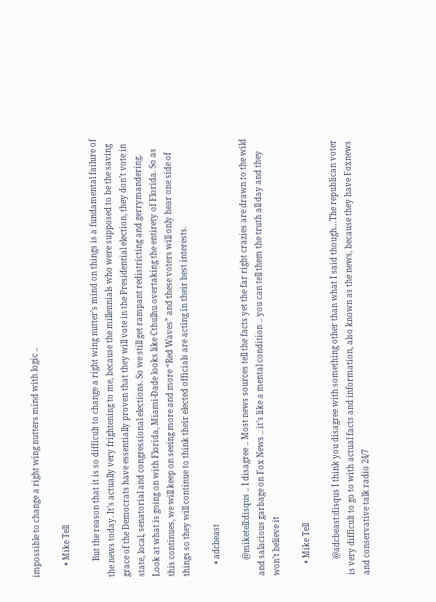impossible to change a right wing nutters mind with logic ..

      • Mike Tell

        But the reason that it is so difficult to change a right wing nutter’s mind on things is a fundamental failure of the news today. It’s actually very frightening to me, because the millennials who were supposed to be the saving grace of the Democrats have essentially proven that they will vote in the Presidential election, they don’t vote in state, local, senatorial and congressional elections. So we still get rampant redistricting and gerrymandering. Look at what is going on with Florida, Miami-Dade looks like Cthulhu overtaking the entirety of Florida. So as this continues, we will keep on seeing more and more “Red Waves” and these voters will only hear one side of things so they will continue to think their elected officials are acting in their best interests.

      • adcbeast

        @miketell:disqus .. I disagree .. Most news sources tell the facts yet the far right crazies are drawn to the wild and salacious garbage on Fox News .. it’s like a mental condition .. you can tell them the truth all day and they won’t believe it

      • Mike Tell

        @adcbeast:disqus I think you disagree with something other than what I said though…The republican voter is very difficult to go to with actual facts and information, also known as the news, because they have Foxnews and conservative talk radio 24/7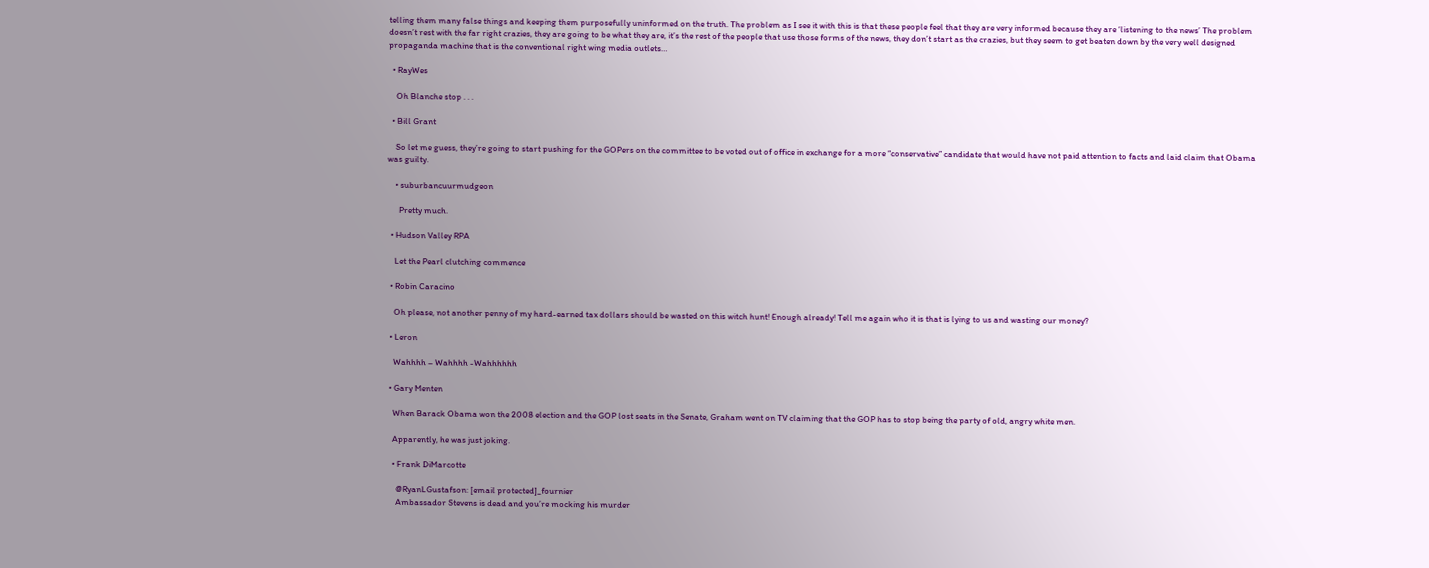telling them many false things and keeping them purposefully uninformed on the truth. The problem as I see it with this is that these people feel that they are very informed because they are ‘listening to the news’ The problem doesn’t rest with the far right crazies, they are going to be what they are, it’s the rest of the people that use those forms of the news, they don’t start as the crazies, but they seem to get beaten down by the very well designed propaganda machine that is the conventional right wing media outlets…

  • RayWes

    Oh Blanche stop . . .

  • Bill Grant

    So let me guess, they’re going to start pushing for the GOPers on the committee to be voted out of office in exchange for a more “conservative” candidate that would have not paid attention to facts and laid claim that Obama was guilty.

    • suburbancuurmudgeon

      Pretty much.

  • Hudson Valley RPA

    Let the Pearl clutching commence

  • Robin Caracino

    Oh please, not another penny of my hard-earned tax dollars should be wasted on this witch hunt! Enough already! Tell me again who it is that is lying to us and wasting our money?

  • Leron

    Wahhhh – Wahhhh -Wahhhhhh

  • Gary Menten

    When Barack Obama won the 2008 election and the GOP lost seats in the Senate, Graham went on TV claiming that the GOP has to stop being the party of old, angry white men.

    Apparently, he was just joking.

    • Frank DiMarcotte

      @RyanLGustafson: [email protected]_fournier
      Ambassador Stevens is dead and you’re mocking his murder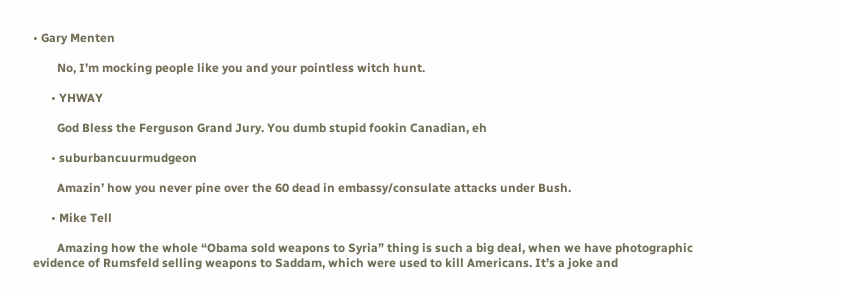• Gary Menten

        No, I’m mocking people like you and your pointless witch hunt.

      • YHWAY

        God Bless the Ferguson Grand Jury. You dumb stupid fookin Canadian, eh

      • suburbancuurmudgeon

        Amazin’ how you never pine over the 60 dead in embassy/consulate attacks under Bush.

      • Mike Tell

        Amazing how the whole “Obama sold weapons to Syria” thing is such a big deal, when we have photographic evidence of Rumsfeld selling weapons to Saddam, which were used to kill Americans. It’s a joke and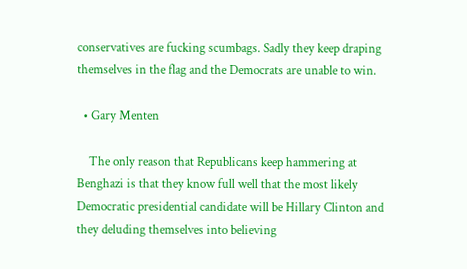conservatives are fucking scumbags. Sadly they keep draping themselves in the flag and the Democrats are unable to win.

  • Gary Menten

    The only reason that Republicans keep hammering at Benghazi is that they know full well that the most likely Democratic presidential candidate will be Hillary Clinton and they deluding themselves into believing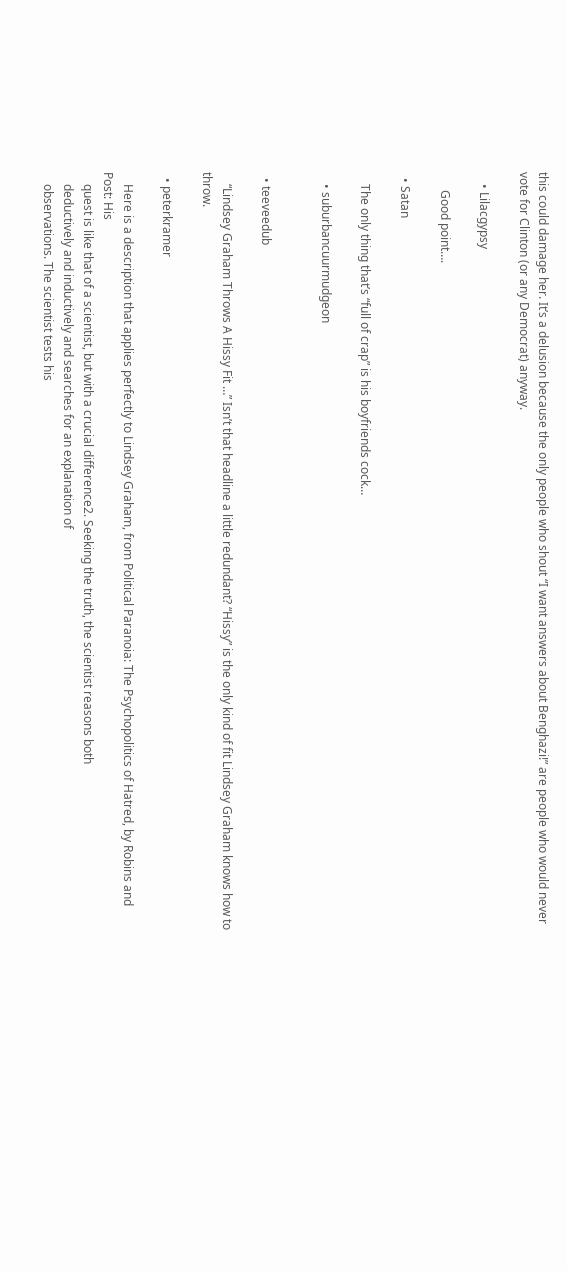this could damage her. It’s a delusion because the only people who shout “I want answers about Benghazi!” are people who would never vote for Clinton (or any Democrat) anyway.

    • Lilacgypsy

      Good point….

  • Satan

    The only thing that’s “full of crap” is his boyfriends cock…

    • suburbancuurmudgeon


  • teeveedub

    “Lindsey Graham Throws A Hissy Fit …” Isn’t that headline a little redundant? “Hissy” is the only kind of fit Lindsey Graham knows how to throw.

  • peterkramer

    Here is a description that applies perfectly to Lindsey Graham, from Political Paranoia: The Psychopolitics of Hatred, by Robins and Post: His
    quest is like that of a scientist, but with a crucial difference2. Seeking the truth, the scientist reasons both
    deductively and inductively and searches for an explanation of
    observations. The scientist tests his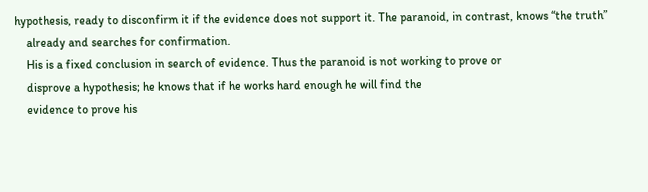hypothesis, ready to disconfirm it if the evidence does not support it. The paranoid, in contrast, knows “the truth”
    already and searches for confirmation.
    His is a fixed conclusion in search of evidence. Thus the paranoid is not working to prove or
    disprove a hypothesis; he knows that if he works hard enough he will find the
    evidence to prove his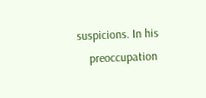suspicions. In his
    preoccupation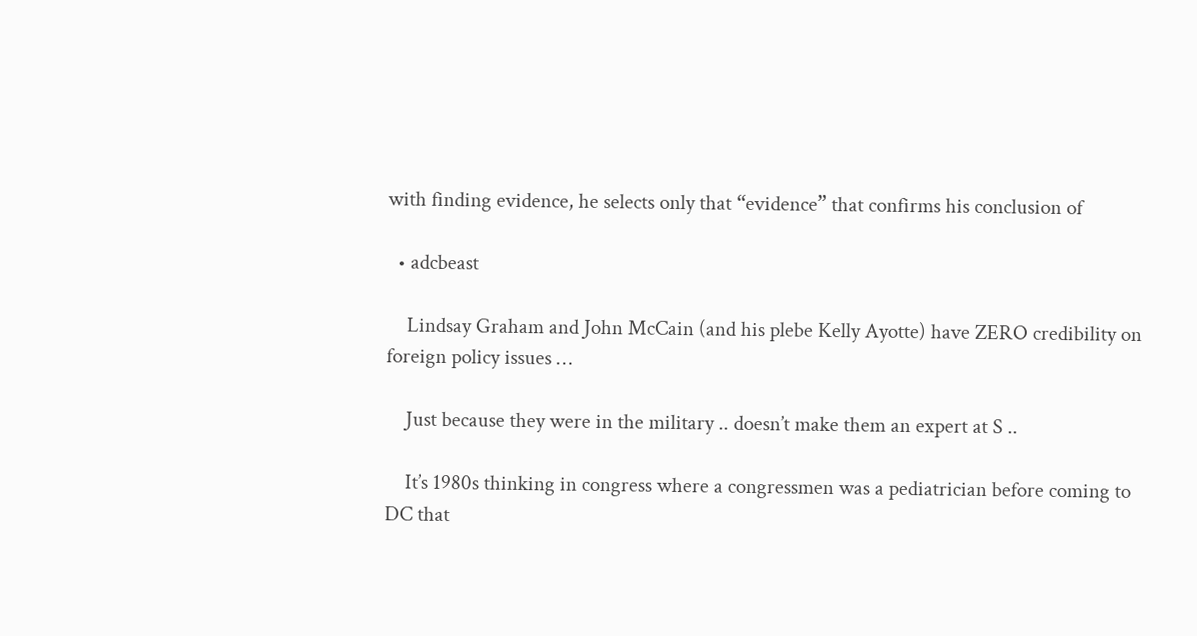with finding evidence, he selects only that “evidence” that confirms his conclusion of

  • adcbeast

    Lindsay Graham and John McCain (and his plebe Kelly Ayotte) have ZERO credibility on foreign policy issues …

    Just because they were in the military .. doesn’t make them an expert at S ..

    It’s 1980s thinking in congress where a congressmen was a pediatrician before coming to DC that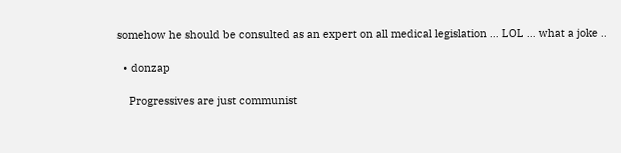somehow he should be consulted as an expert on all medical legislation … LOL … what a joke ..

  • donzap

    Progressives are just communist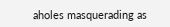aholes masquerading as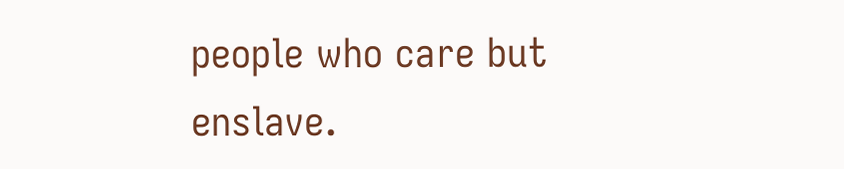people who care but enslave.